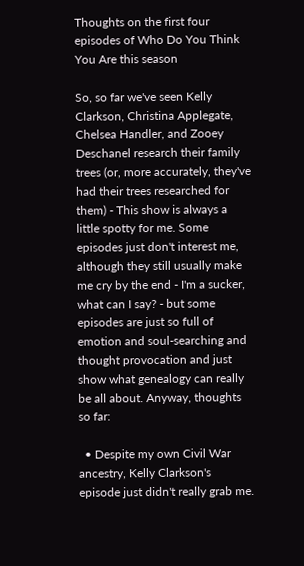Thoughts on the first four episodes of Who Do You Think You Are this season

So, so far we've seen Kelly Clarkson, Christina Applegate, Chelsea Handler, and Zooey Deschanel research their family trees (or, more accurately, they've had their trees researched for them) - This show is always a little spotty for me. Some episodes just don't interest me, although they still usually make me cry by the end - I'm a sucker, what can I say? - but some episodes are just so full of emotion and soul-searching and thought provocation and just show what genealogy can really be all about. Anyway, thoughts so far:

  • Despite my own Civil War ancestry, Kelly Clarkson's episode just didn't really grab me.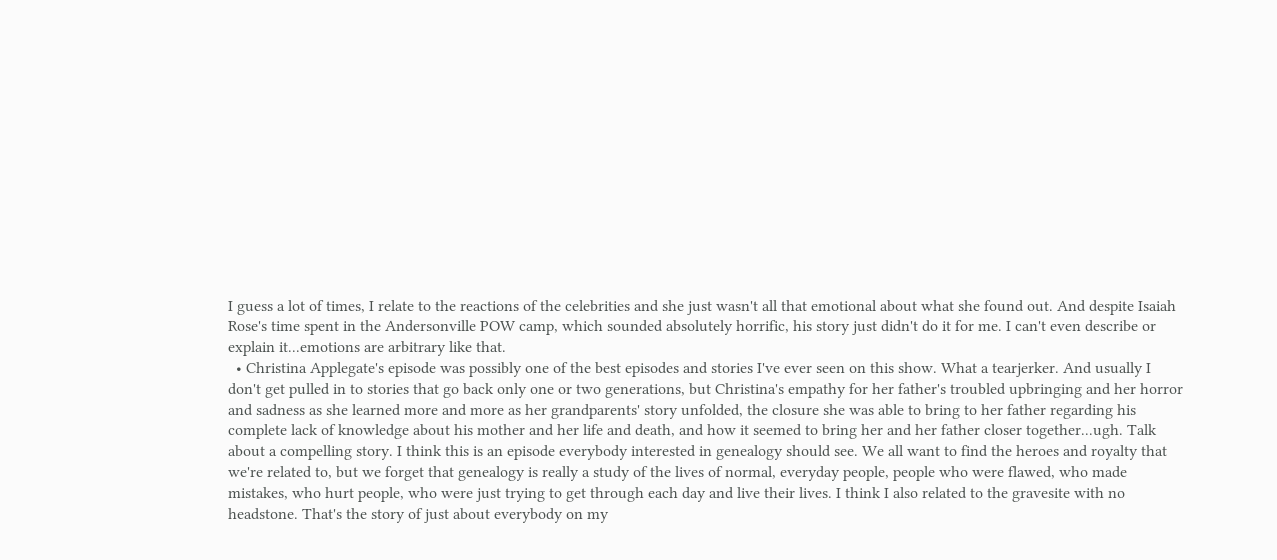I guess a lot of times, I relate to the reactions of the celebrities and she just wasn't all that emotional about what she found out. And despite Isaiah Rose's time spent in the Andersonville POW camp, which sounded absolutely horrific, his story just didn't do it for me. I can't even describe or explain it...emotions are arbitrary like that.
  • Christina Applegate's episode was possibly one of the best episodes and stories I've ever seen on this show. What a tearjerker. And usually I don't get pulled in to stories that go back only one or two generations, but Christina's empathy for her father's troubled upbringing and her horror and sadness as she learned more and more as her grandparents' story unfolded, the closure she was able to bring to her father regarding his complete lack of knowledge about his mother and her life and death, and how it seemed to bring her and her father closer together...ugh. Talk about a compelling story. I think this is an episode everybody interested in genealogy should see. We all want to find the heroes and royalty that we're related to, but we forget that genealogy is really a study of the lives of normal, everyday people, people who were flawed, who made mistakes, who hurt people, who were just trying to get through each day and live their lives. I think I also related to the gravesite with no headstone. That's the story of just about everybody on my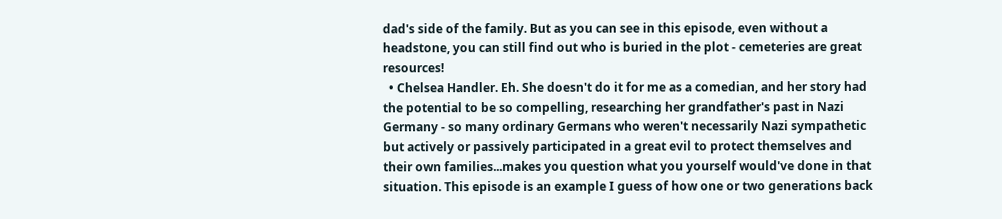dad's side of the family. But as you can see in this episode, even without a headstone, you can still find out who is buried in the plot - cemeteries are great resources!
  • Chelsea Handler. Eh. She doesn't do it for me as a comedian, and her story had the potential to be so compelling, researching her grandfather's past in Nazi Germany - so many ordinary Germans who weren't necessarily Nazi sympathetic but actively or passively participated in a great evil to protect themselves and their own families...makes you question what you yourself would've done in that situation. This episode is an example I guess of how one or two generations back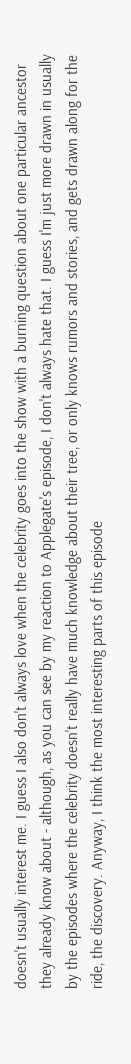doesn't usually interest me. I guess I also don't always love when the celebrity goes into the show with a burning question about one particular ancestor they already know about - although, as you can see by my reaction to Applegate's episode, I don't always hate that. I guess I'm just more drawn in usually by the episodes where the celebrity doesn't really have much knowledge about their tree, or only knows rumors and stories, and gets drawn along for the ride, the discovery. Anyway, I think the most interesting parts of this episode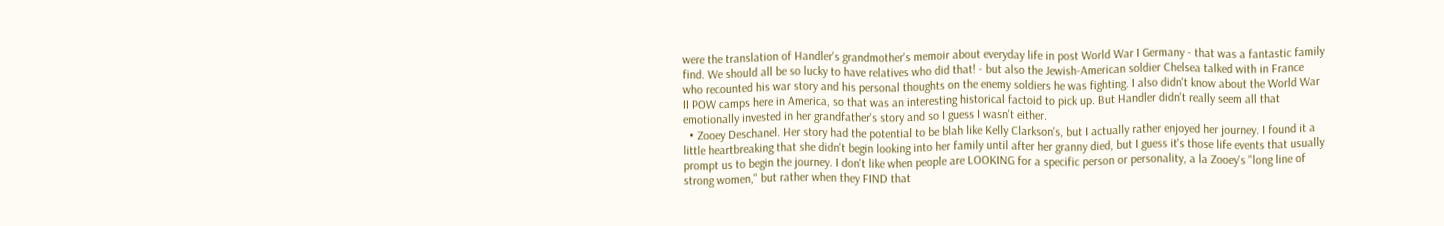were the translation of Handler's grandmother's memoir about everyday life in post World War I Germany - that was a fantastic family find. We should all be so lucky to have relatives who did that! - but also the Jewish-American soldier Chelsea talked with in France who recounted his war story and his personal thoughts on the enemy soldiers he was fighting. I also didn't know about the World War II POW camps here in America, so that was an interesting historical factoid to pick up. But Handler didn't really seem all that emotionally invested in her grandfather's story and so I guess I wasn't either.
  • Zooey Deschanel. Her story had the potential to be blah like Kelly Clarkson's, but I actually rather enjoyed her journey. I found it a little heartbreaking that she didn't begin looking into her family until after her granny died, but I guess it's those life events that usually prompt us to begin the journey. I don't like when people are LOOKING for a specific person or personality, a la Zooey's "long line of strong women," but rather when they FIND that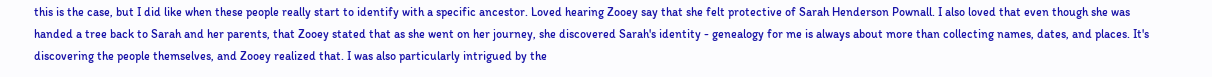this is the case, but I did like when these people really start to identify with a specific ancestor. Loved hearing Zooey say that she felt protective of Sarah Henderson Pownall. I also loved that even though she was handed a tree back to Sarah and her parents, that Zooey stated that as she went on her journey, she discovered Sarah's identity - genealogy for me is always about more than collecting names, dates, and places. It's discovering the people themselves, and Zooey realized that. I was also particularly intrigued by the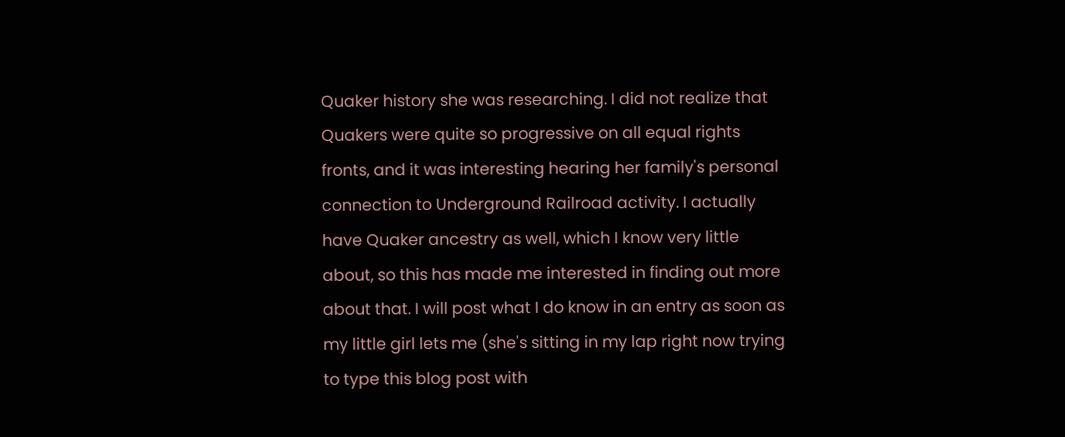Quaker history she was researching. I did not realize that Quakers were quite so progressive on all equal rights fronts, and it was interesting hearing her family's personal connection to Underground Railroad activity. I actually have Quaker ancestry as well, which I know very little about, so this has made me interested in finding out more about that. I will post what I do know in an entry as soon as my little girl lets me (she's sitting in my lap right now trying to type this blog post with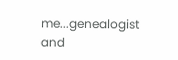me...genealogist and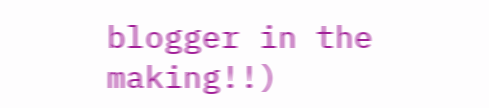blogger in the making!!)